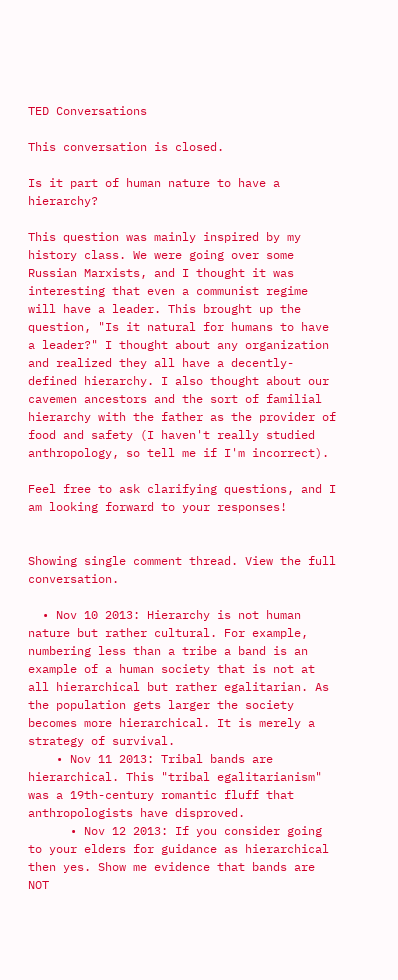TED Conversations

This conversation is closed.

Is it part of human nature to have a hierarchy?

This question was mainly inspired by my history class. We were going over some Russian Marxists, and I thought it was interesting that even a communist regime will have a leader. This brought up the question, "Is it natural for humans to have a leader?" I thought about any organization and realized they all have a decently-defined hierarchy. I also thought about our cavemen ancestors and the sort of familial hierarchy with the father as the provider of food and safety (I haven't really studied anthropology, so tell me if I'm incorrect).

Feel free to ask clarifying questions, and I am looking forward to your responses!


Showing single comment thread. View the full conversation.

  • Nov 10 2013: Hierarchy is not human nature but rather cultural. For example, numbering less than a tribe a band is an example of a human society that is not at all hierarchical but rather egalitarian. As the population gets larger the society becomes more hierarchical. It is merely a strategy of survival.
    • Nov 11 2013: Tribal bands are hierarchical. This "tribal egalitarianism" was a 19th-century romantic fluff that anthropologists have disproved.
      • Nov 12 2013: If you consider going to your elders for guidance as hierarchical then yes. Show me evidence that bands are NOT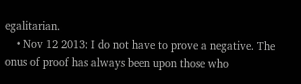egalitarian.
    • Nov 12 2013: I do not have to prove a negative. The onus of proof has always been upon those who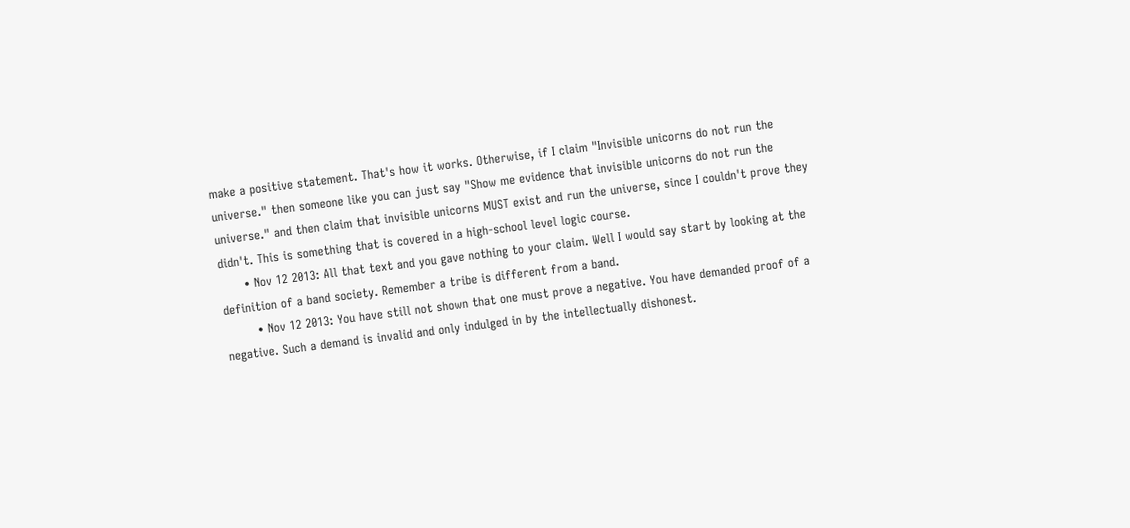make a positive statement. That's how it works. Otherwise, if I claim "Invisible unicorns do not run the universe." then someone like you can just say "Show me evidence that invisible unicorns do not run the universe." and then claim that invisible unicorns MUST exist and run the universe, since I couldn't prove they didn't. This is something that is covered in a high-school level logic course.
      • Nov 12 2013: All that text and you gave nothing to your claim. Well I would say start by looking at the definition of a band society. Remember a tribe is different from a band.
        • Nov 12 2013: You have still not shown that one must prove a negative. You have demanded proof of a negative. Such a demand is invalid and only indulged in by the intellectually dishonest.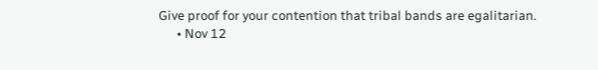Give proof for your contention that tribal bands are egalitarian.
      • Nov 12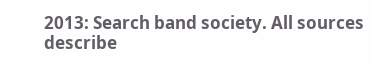2013: Search band society. All sources describe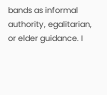bands as informal authority, egalitarian, or elder guidance. I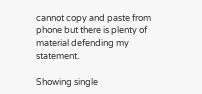cannot copy and paste from phone but there is plenty of material defending my statement.

Showing single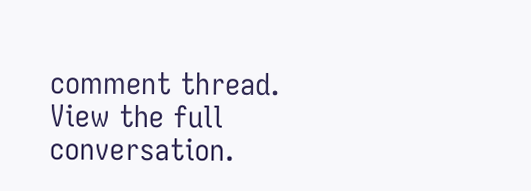comment thread. View the full conversation.